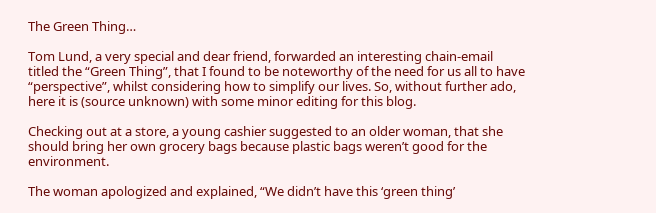The Green Thing…

Tom Lund, a very special and dear friend, forwarded an interesting chain-email titled the “Green Thing”, that I found to be noteworthy of the need for us all to have “perspective”, whilst considering how to simplify our lives. So, without further ado, here it is (source unknown) with some minor editing for this blog.

Checking out at a store, a young cashier suggested to an older woman, that she should bring her own grocery bags because plastic bags weren’t good for the environment.

The woman apologized and explained, “We didn’t have this ‘green thing’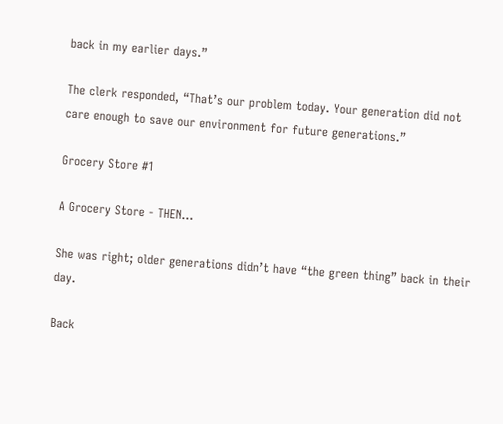back in my earlier days.”

The clerk responded, “That’s our problem today. Your generation did not care enough to save our environment for future generations.”

Grocery Store #1

A Grocery Store - THEN...

She was right; older generations didn’t have “the green thing” back in their day.

Back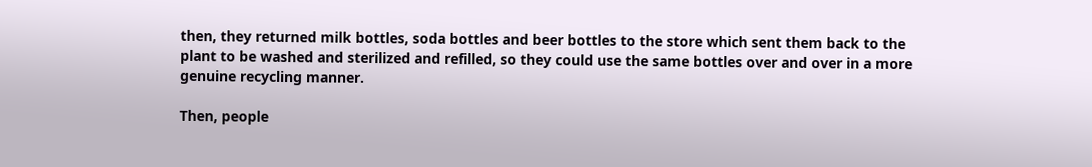then, they returned milk bottles, soda bottles and beer bottles to the store which sent them back to the plant to be washed and sterilized and refilled, so they could use the same bottles over and over in a more genuine recycling manner.

Then, people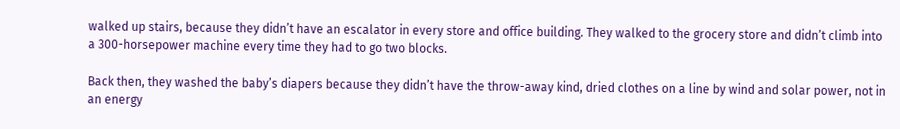walked up stairs, because they didn’t have an escalator in every store and office building. They walked to the grocery store and didn’t climb into a 300-horsepower machine every time they had to go two blocks.

Back then, they washed the baby’s diapers because they didn’t have the throw-away kind, dried clothes on a line by wind and solar power, not in an energy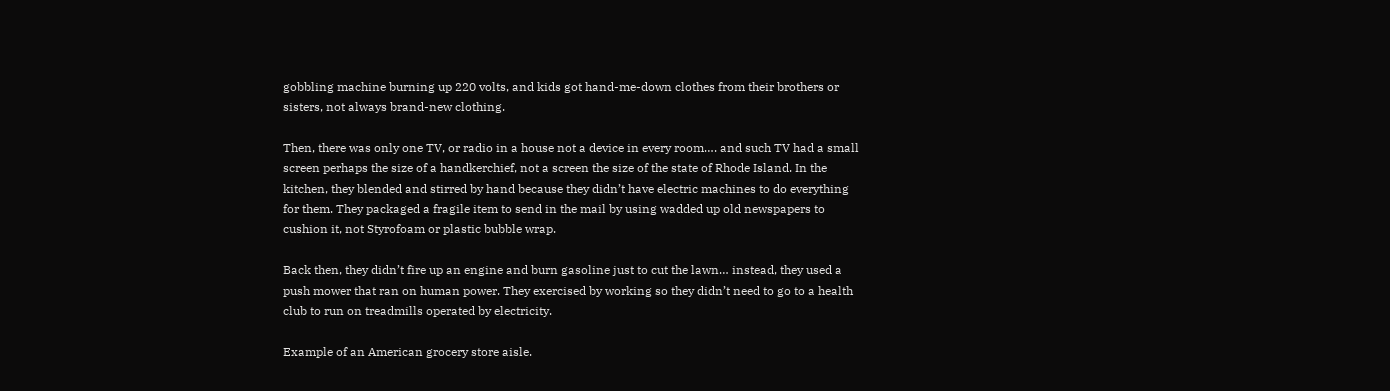gobbling machine burning up 220 volts, and kids got hand-me-down clothes from their brothers or sisters, not always brand-new clothing.

Then, there was only one TV, or radio in a house not a device in every room…. and such TV had a small screen perhaps the size of a handkerchief, not a screen the size of the state of Rhode Island. In the kitchen, they blended and stirred by hand because they didn’t have electric machines to do everything for them. They packaged a fragile item to send in the mail by using wadded up old newspapers to cushion it, not Styrofoam or plastic bubble wrap.

Back then, they didn’t fire up an engine and burn gasoline just to cut the lawn… instead, they used a push mower that ran on human power. They exercised by working so they didn’t need to go to a health club to run on treadmills operated by electricity.

Example of an American grocery store aisle.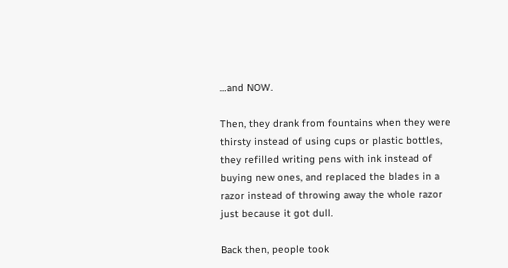…and NOW.

Then, they drank from fountains when they were thirsty instead of using cups or plastic bottles, they refilled writing pens with ink instead of buying new ones, and replaced the blades in a razor instead of throwing away the whole razor just because it got dull.

Back then, people took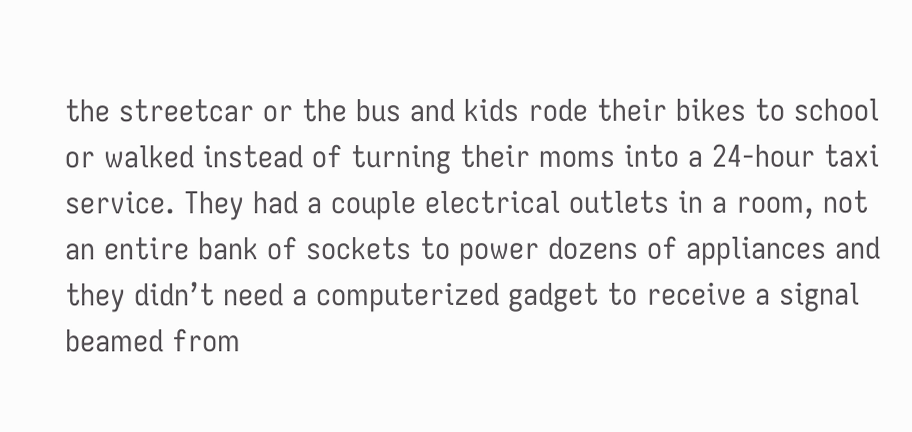the streetcar or the bus and kids rode their bikes to school or walked instead of turning their moms into a 24-hour taxi service. They had a couple electrical outlets in a room, not an entire bank of sockets to power dozens of appliances and they didn’t need a computerized gadget to receive a signal beamed from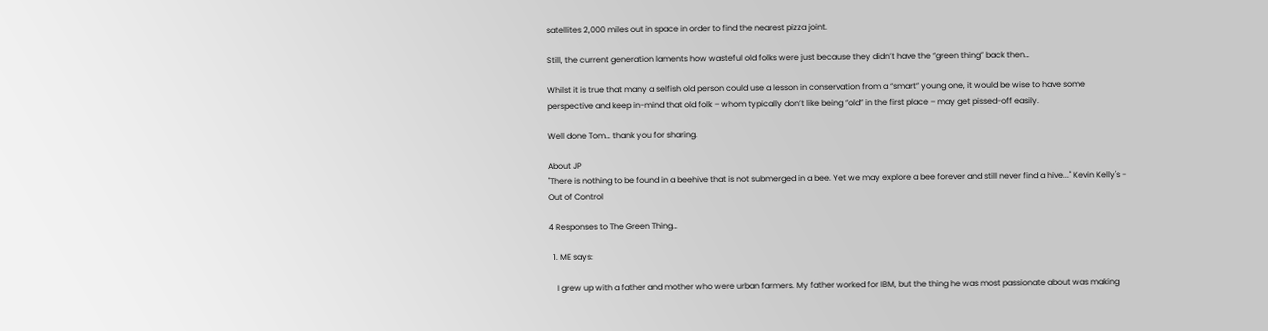satellites 2,000 miles out in space in order to find the nearest pizza joint.

Still, the current generation laments how wasteful old folks were just because they didn’t have the “green thing” back then…

Whilst it is true that many a selfish old person could use a lesson in conservation from a “smart” young one, it would be wise to have some perspective and keep in-mind that old folk – whom typically don’t like being “old” in the first place – may get pissed-off easily.

Well done Tom… thank you for sharing.

About JP
"There is nothing to be found in a beehive that is not submerged in a bee. Yet we may explore a bee forever and still never find a hive..." Kevin Kelly's - Out of Control

4 Responses to The Green Thing…

  1. ME says:

    I grew up with a father and mother who were urban farmers. My father worked for IBM, but the thing he was most passionate about was making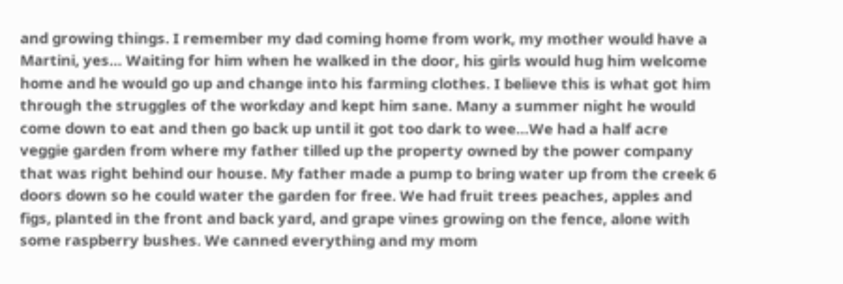and growing things. I remember my dad coming home from work, my mother would have a Martini, yes… Waiting for him when he walked in the door, his girls would hug him welcome home and he would go up and change into his farming clothes. I believe this is what got him through the struggles of the workday and kept him sane. Many a summer night he would come down to eat and then go back up until it got too dark to wee…We had a half acre veggie garden from where my father tilled up the property owned by the power company that was right behind our house. My father made a pump to bring water up from the creek 6 doors down so he could water the garden for free. We had fruit trees peaches, apples and figs, planted in the front and back yard, and grape vines growing on the fence, alone with some raspberry bushes. We canned everything and my mom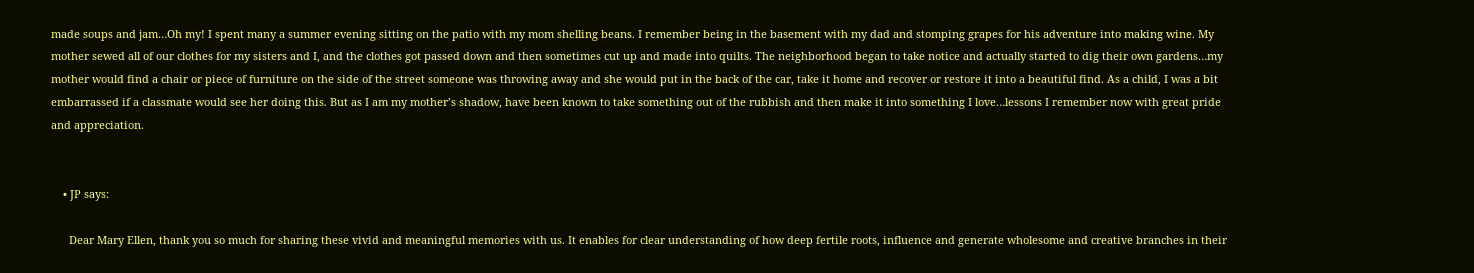made soups and jam…Oh my! I spent many a summer evening sitting on the patio with my mom shelling beans. I remember being in the basement with my dad and stomping grapes for his adventure into making wine. My mother sewed all of our clothes for my sisters and I, and the clothes got passed down and then sometimes cut up and made into quilts. The neighborhood began to take notice and actually started to dig their own gardens…my mother would find a chair or piece of furniture on the side of the street someone was throwing away and she would put in the back of the car, take it home and recover or restore it into a beautiful find. As a child, I was a bit embarrassed if a classmate would see her doing this. But as I am my mother’s shadow, have been known to take something out of the rubbish and then make it into something I love…lessons I remember now with great pride and appreciation.


    • JP says:

      Dear Mary Ellen, thank you so much for sharing these vivid and meaningful memories with us. It enables for clear understanding of how deep fertile roots, influence and generate wholesome and creative branches in their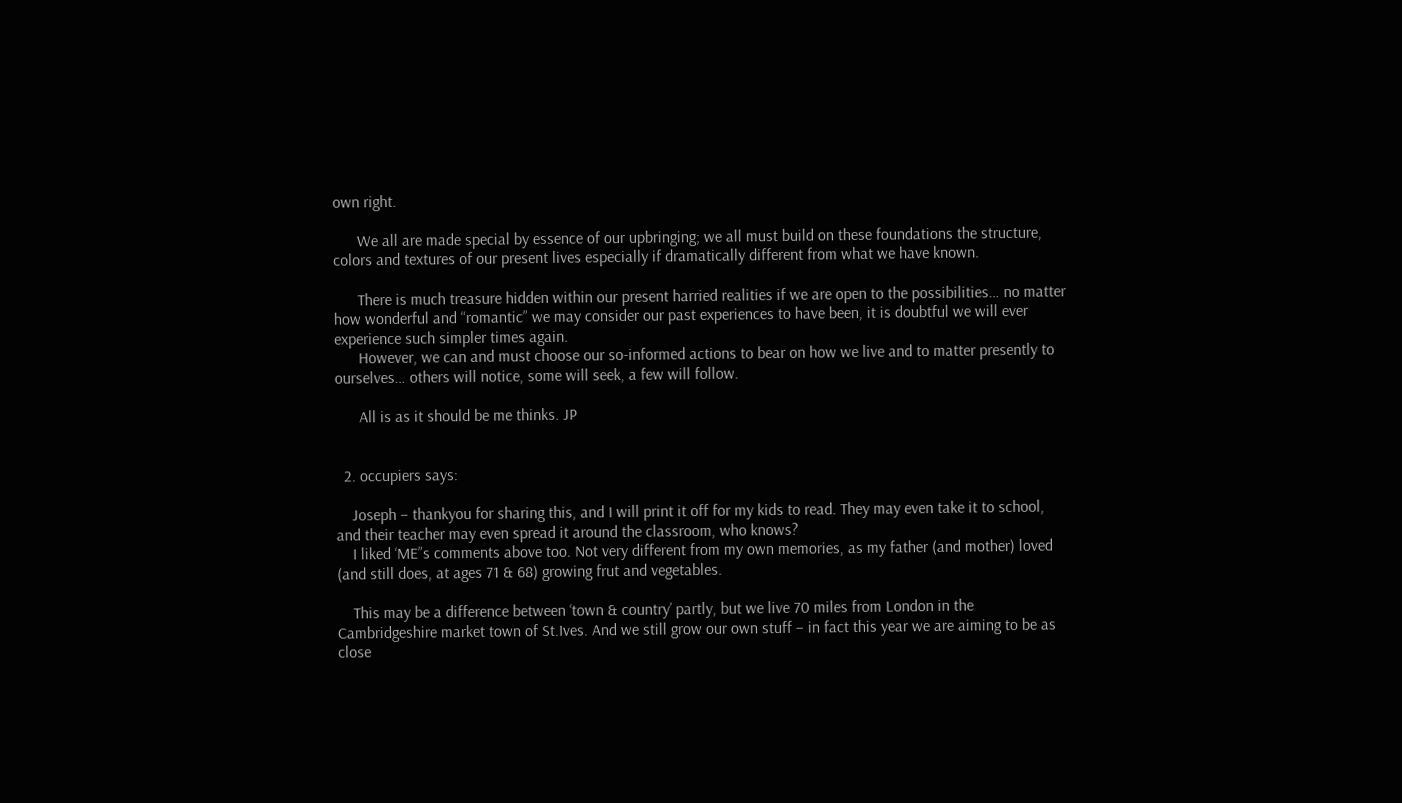own right.

      We all are made special by essence of our upbringing; we all must build on these foundations the structure, colors and textures of our present lives especially if dramatically different from what we have known.

      There is much treasure hidden within our present harried realities if we are open to the possibilities… no matter how wonderful and “romantic” we may consider our past experiences to have been, it is doubtful we will ever experience such simpler times again.
      However, we can and must choose our so-informed actions to bear on how we live and to matter presently to ourselves… others will notice, some will seek, a few will follow.

      All is as it should be me thinks. JP


  2. occupiers says:

    Joseph – thankyou for sharing this, and I will print it off for my kids to read. They may even take it to school, and their teacher may even spread it around the classroom, who knows?
    I liked ‘ME”s comments above too. Not very different from my own memories, as my father (and mother) loved (and still does, at ages 71 & 68) growing frut and vegetables.

    This may be a difference between ‘town & country’ partly, but we live 70 miles from London in the Cambridgeshire market town of St.Ives. And we still grow our own stuff – in fact this year we are aiming to be as close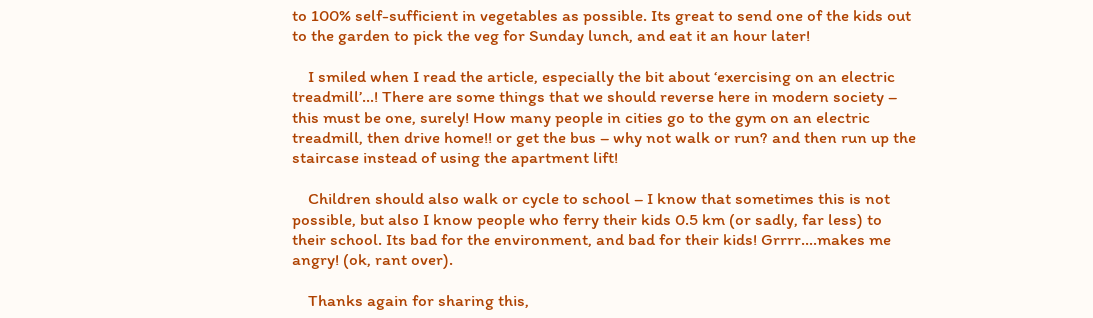to 100% self-sufficient in vegetables as possible. Its great to send one of the kids out to the garden to pick the veg for Sunday lunch, and eat it an hour later!

    I smiled when I read the article, especially the bit about ‘exercising on an electric treadmill’…! There are some things that we should reverse here in modern society – this must be one, surely! How many people in cities go to the gym on an electric treadmill, then drive home!! or get the bus – why not walk or run? and then run up the staircase instead of using the apartment lift!

    Children should also walk or cycle to school – I know that sometimes this is not possible, but also I know people who ferry their kids 0.5 km (or sadly, far less) to their school. Its bad for the environment, and bad for their kids! Grrrr….makes me angry! (ok, rant over).

    Thanks again for sharing this,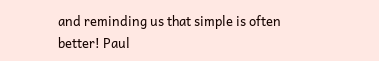and reminding us that simple is often better! Paul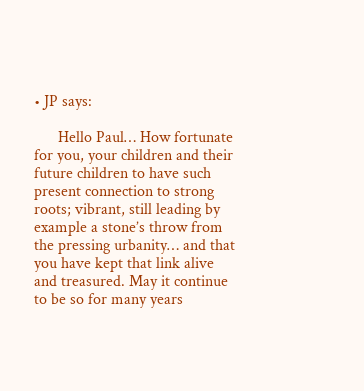• JP says:

      Hello Paul… How fortunate for you, your children and their future children to have such present connection to strong roots; vibrant, still leading by example a stone’s throw from the pressing urbanity… and that you have kept that link alive and treasured. May it continue to be so for many years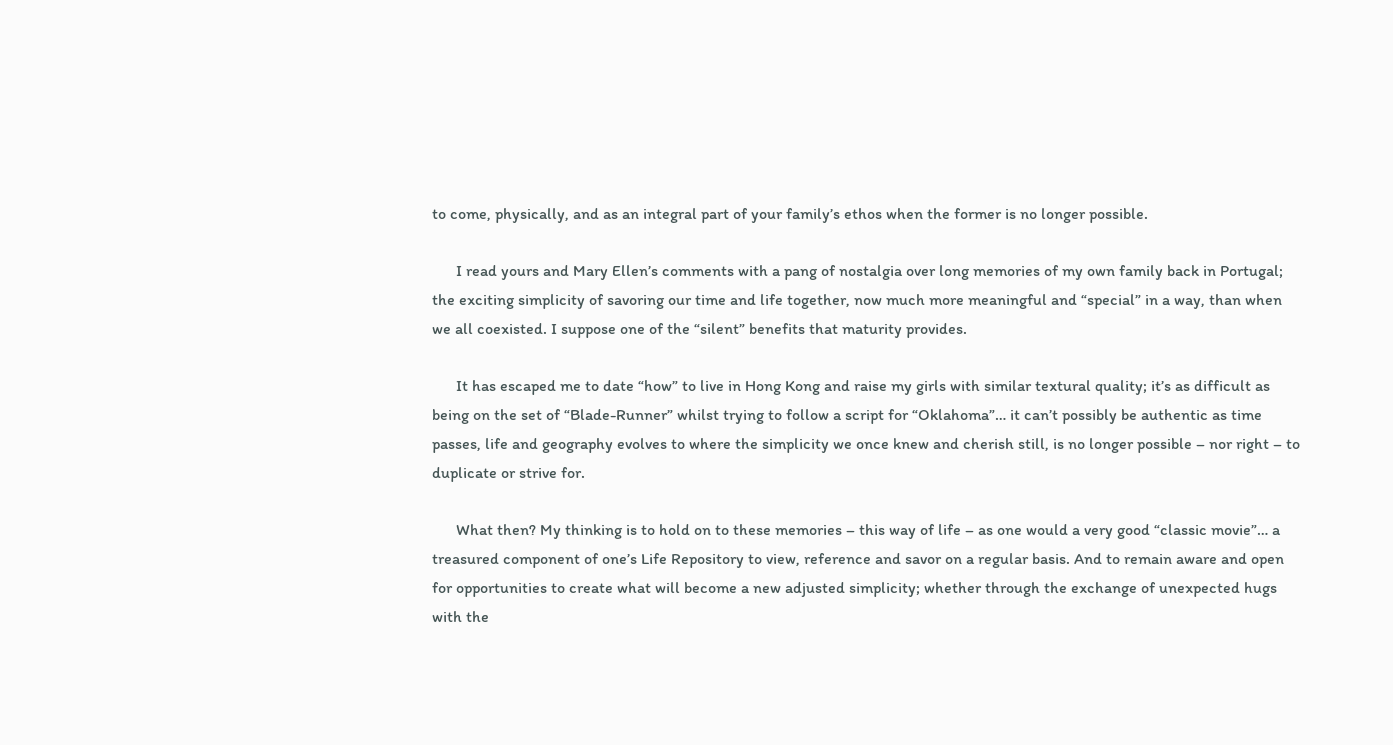to come, physically, and as an integral part of your family’s ethos when the former is no longer possible.

      I read yours and Mary Ellen’s comments with a pang of nostalgia over long memories of my own family back in Portugal; the exciting simplicity of savoring our time and life together, now much more meaningful and “special” in a way, than when we all coexisted. I suppose one of the “silent” benefits that maturity provides.

      It has escaped me to date “how” to live in Hong Kong and raise my girls with similar textural quality; it’s as difficult as being on the set of “Blade-Runner” whilst trying to follow a script for “Oklahoma”… it can’t possibly be authentic as time passes, life and geography evolves to where the simplicity we once knew and cherish still, is no longer possible – nor right – to duplicate or strive for.

      What then? My thinking is to hold on to these memories – this way of life – as one would a very good “classic movie”… a treasured component of one’s Life Repository to view, reference and savor on a regular basis. And to remain aware and open for opportunities to create what will become a new adjusted simplicity; whether through the exchange of unexpected hugs with the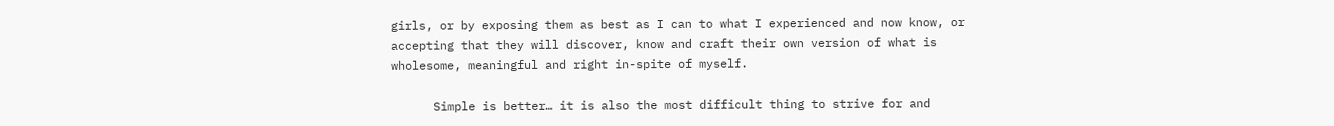girls, or by exposing them as best as I can to what I experienced and now know, or accepting that they will discover, know and craft their own version of what is wholesome, meaningful and right in-spite of myself.

      Simple is better… it is also the most difficult thing to strive for and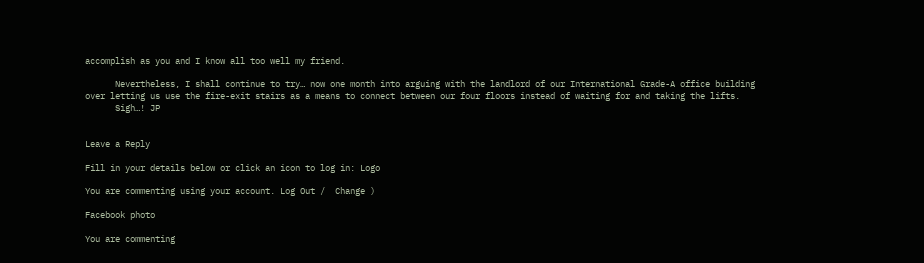accomplish as you and I know all too well my friend.

      Nevertheless, I shall continue to try… now one month into arguing with the landlord of our International Grade-A office building over letting us use the fire-exit stairs as a means to connect between our four floors instead of waiting for and taking the lifts.
      Sigh…! JP


Leave a Reply

Fill in your details below or click an icon to log in: Logo

You are commenting using your account. Log Out /  Change )

Facebook photo

You are commenting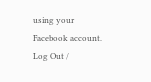using your Facebook account. Log Out /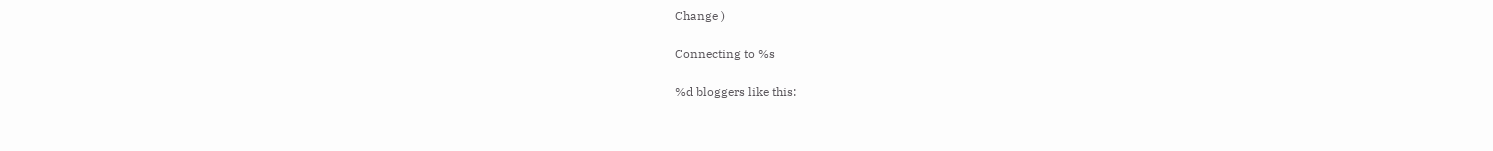Change )

Connecting to %s

%d bloggers like this: